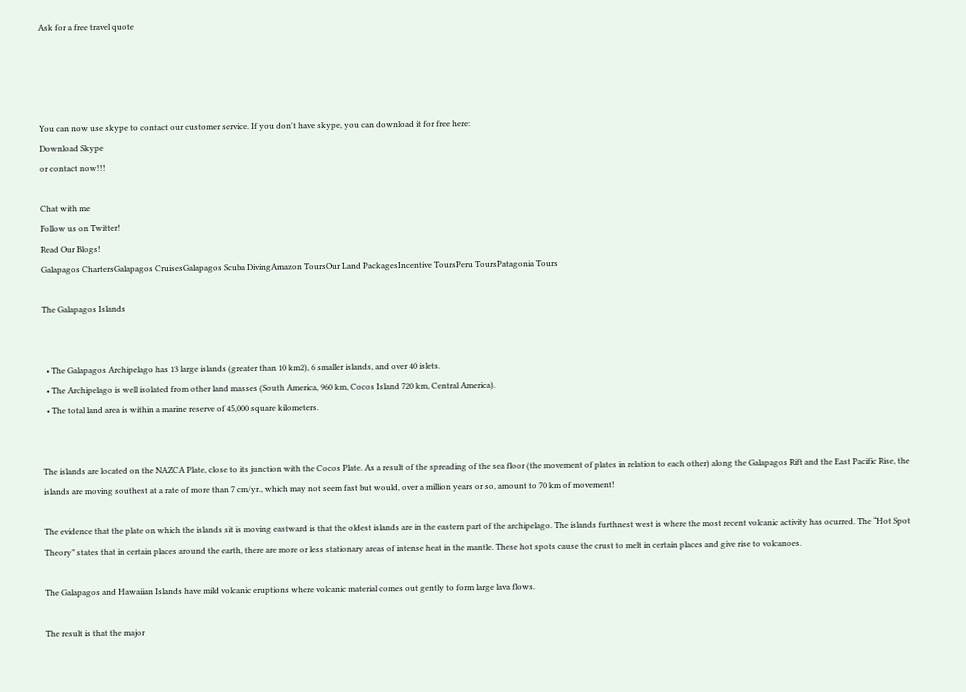Ask for a free travel quote




You can now use skype to contact our customer service. If you don't have skype, you can download it for free here:
Download Skype
or contact now!!!

Chat with me
Follow us on Twitter!
Read Our Blogs!
Galapagos ChartersGalapagos CruisesGalapagos Scuba DivingAmazon ToursOur Land PackagesIncentive ToursPeru ToursPatagonia Tours

The Galapagos Islands


  • The Galapagos Archipelago has 13 large islands (greater than 10 km2), 6 smaller islands, and over 40 islets.
  • The Archipelago is well isolated from other land masses (South America, 960 km, Cocos Island 720 km, Central America).
  • The total land area is within a marine reserve of 45,000 square kilometers.


The islands are located on the NAZCA Plate, close to its junction with the Cocos Plate. As a result of the spreading of the sea floor (the movement of plates in relation to each other) along the Galapagos Rift and the East Pacific Rise, the islands are moving southest at a rate of more than 7 cm/yr., which may not seem fast but would, over a million years or so, amount to 70 km of movement!

The evidence that the plate on which the islands sit is moving eastward is that the oldest islands are in the eastern part of the archipelago. The islands furthnest west is where the most recent volcanic activity has ocurred. The “Hot Spot Theory” states that in certain places around the earth, there are more or less stationary areas of intense heat in the mantle. These hot spots cause the crust to melt in certain places and give rise to volcanoes.

The Galapagos and Hawaiian Islands have mild volcanic eruptions where volcanic material comes out gently to form large lava flows.

The result is that the major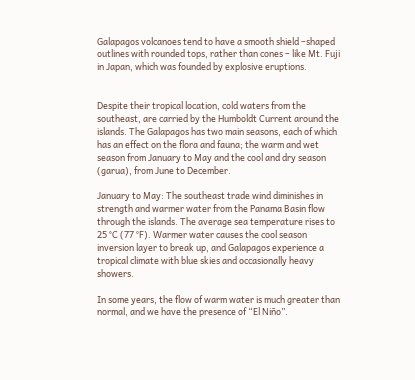Galapagos volcanoes tend to have a smooth shield –shaped outlines with rounded tops, rather than cones – like Mt. Fuji in Japan, which was founded by explosive eruptions.


Despite their tropical location, cold waters from the southeast, are carried by the Humboldt Current around the islands. The Galapagos has two main seasons, each of which has an effect on the flora and fauna; the warm and wet season from January to May and the cool and dry season (garua), from June to December.

January to May: The southeast trade wind diminishes in strength and warmer water from the Panama Basin flow through the islands. The average sea temperature rises to 25 °C (77 °F). Warmer water causes the cool season inversion layer to break up, and Galapagos experience a tropical climate with blue skies and occasionally heavy showers.

In some years, the flow of warm water is much greater than normal, and we have the presence of “El Niño”.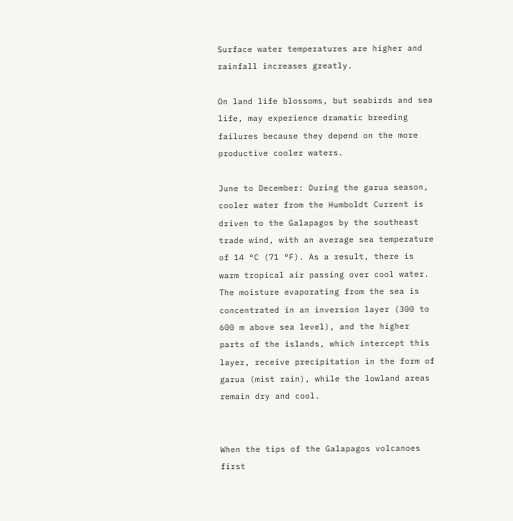Surface water temperatures are higher and rainfall increases greatly.

On land life blossoms, but seabirds and sea life, may experience dramatic breeding failures because they depend on the more productive cooler waters.

June to December: During the garua season, cooler water from the Humboldt Current is driven to the Galapagos by the southeast trade wind, with an average sea temperature of 14 °C (71 °F). As a result, there is warm tropical air passing over cool water. The moisture evaporating from the sea is concentrated in an inversion layer (300 to 600 m above sea level), and the higher parts of the islands, which intercept this layer, receive precipitation in the form of garua (mist rain), while the lowland areas remain dry and cool.


When the tips of the Galapagos volcanoes first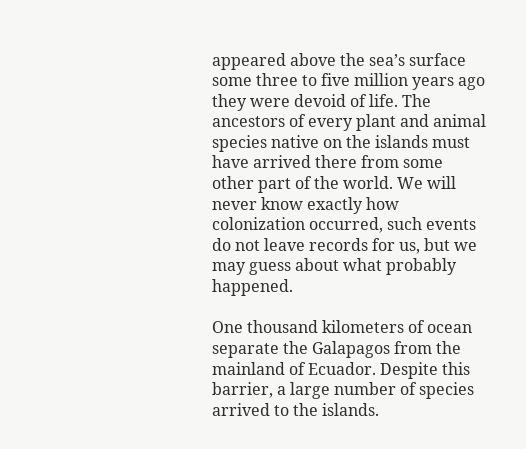appeared above the sea’s surface some three to five million years ago they were devoid of life. The ancestors of every plant and animal species native on the islands must have arrived there from some other part of the world. We will never know exactly how colonization occurred, such events do not leave records for us, but we may guess about what probably happened.

One thousand kilometers of ocean separate the Galapagos from the mainland of Ecuador. Despite this barrier, a large number of species arrived to the islands.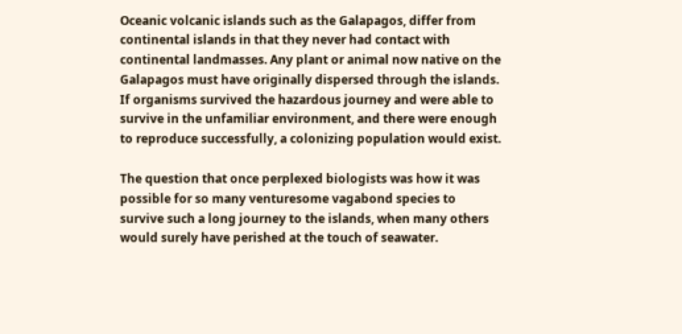Oceanic volcanic islands such as the Galapagos, differ from continental islands in that they never had contact with continental landmasses. Any plant or animal now native on the Galapagos must have originally dispersed through the islands. If organisms survived the hazardous journey and were able to survive in the unfamiliar environment, and there were enough to reproduce successfully, a colonizing population would exist.

The question that once perplexed biologists was how it was possible for so many venturesome vagabond species to survive such a long journey to the islands, when many others would surely have perished at the touch of seawater.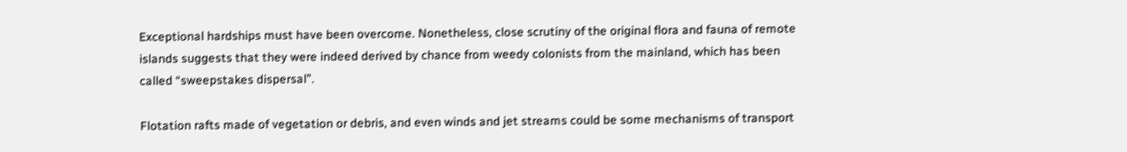Exceptional hardships must have been overcome. Nonetheless, close scrutiny of the original flora and fauna of remote islands suggests that they were indeed derived by chance from weedy colonists from the mainland, which has been called “sweepstakes dispersal”.

Flotation rafts made of vegetation or debris, and even winds and jet streams could be some mechanisms of transport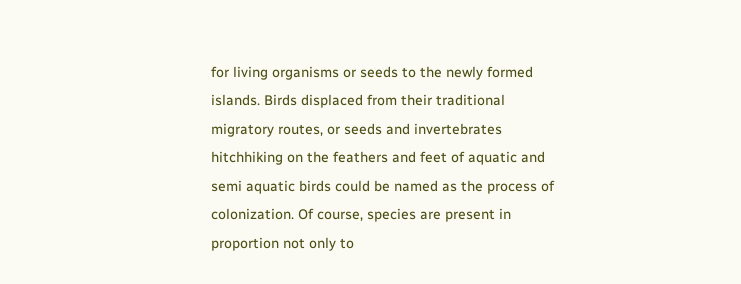for living organisms or seeds to the newly formed islands. Birds displaced from their traditional migratory routes, or seeds and invertebrates hitchhiking on the feathers and feet of aquatic and semi aquatic birds could be named as the process of colonization. Of course, species are present in proportion not only to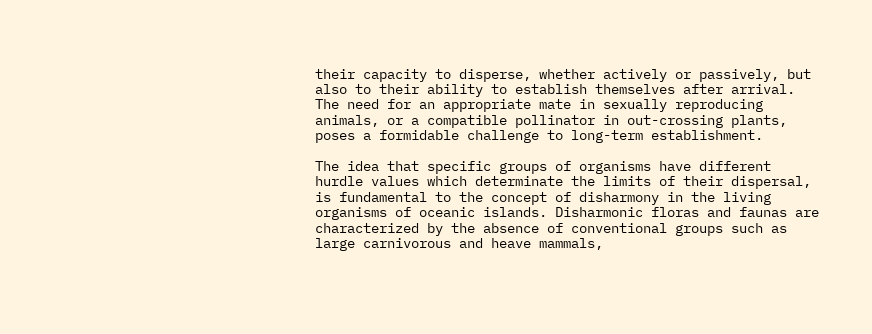their capacity to disperse, whether actively or passively, but also to their ability to establish themselves after arrival. The need for an appropriate mate in sexually reproducing animals, or a compatible pollinator in out-crossing plants, poses a formidable challenge to long-term establishment.

The idea that specific groups of organisms have different hurdle values which determinate the limits of their dispersal, is fundamental to the concept of disharmony in the living organisms of oceanic islands. Disharmonic floras and faunas are characterized by the absence of conventional groups such as large carnivorous and heave mammals,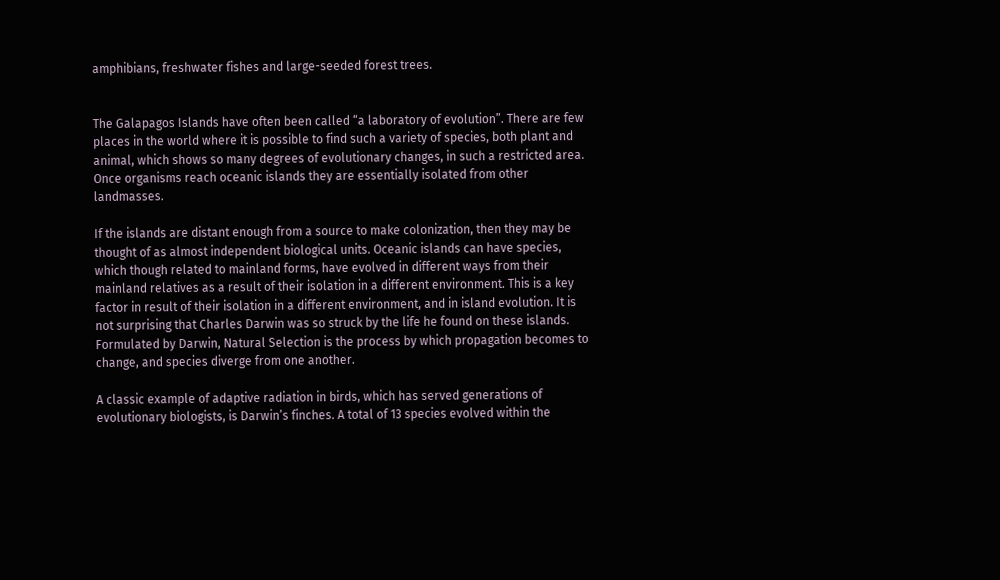amphibians, freshwater fishes and large-seeded forest trees.


The Galapagos Islands have often been called “a laboratory of evolution”. There are few places in the world where it is possible to find such a variety of species, both plant and animal, which shows so many degrees of evolutionary changes, in such a restricted area. Once organisms reach oceanic islands they are essentially isolated from other landmasses.

If the islands are distant enough from a source to make colonization, then they may be thought of as almost independent biological units. Oceanic islands can have species, which though related to mainland forms, have evolved in different ways from their mainland relatives as a result of their isolation in a different environment. This is a key factor in result of their isolation in a different environment, and in island evolution. It is not surprising that Charles Darwin was so struck by the life he found on these islands. Formulated by Darwin, Natural Selection is the process by which propagation becomes to change, and species diverge from one another.

A classic example of adaptive radiation in birds, which has served generations of evolutionary biologists, is Darwin’s finches. A total of 13 species evolved within the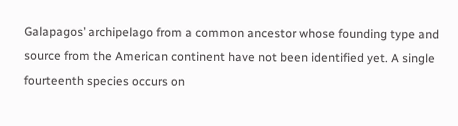Galapagos’ archipelago from a common ancestor whose founding type and source from the American continent have not been identified yet. A single fourteenth species occurs on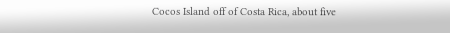Cocos Island off of Costa Rica, about five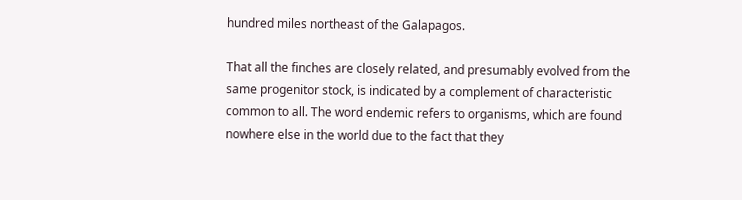hundred miles northeast of the Galapagos.

That all the finches are closely related, and presumably evolved from the same progenitor stock, is indicated by a complement of characteristic common to all. The word endemic refers to organisms, which are found nowhere else in the world due to the fact that they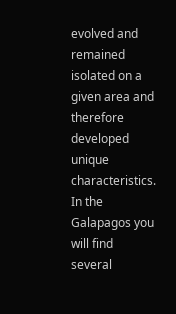evolved and remained isolated on a given area and therefore developed unique characteristics. In the Galapagos you will find several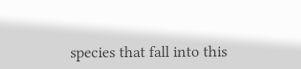species that fall into this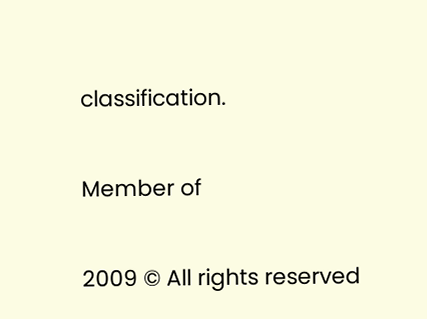classification.

Member of

2009 © All rights reserved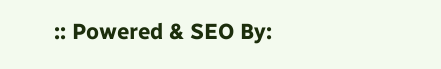:: Powered & SEO By: